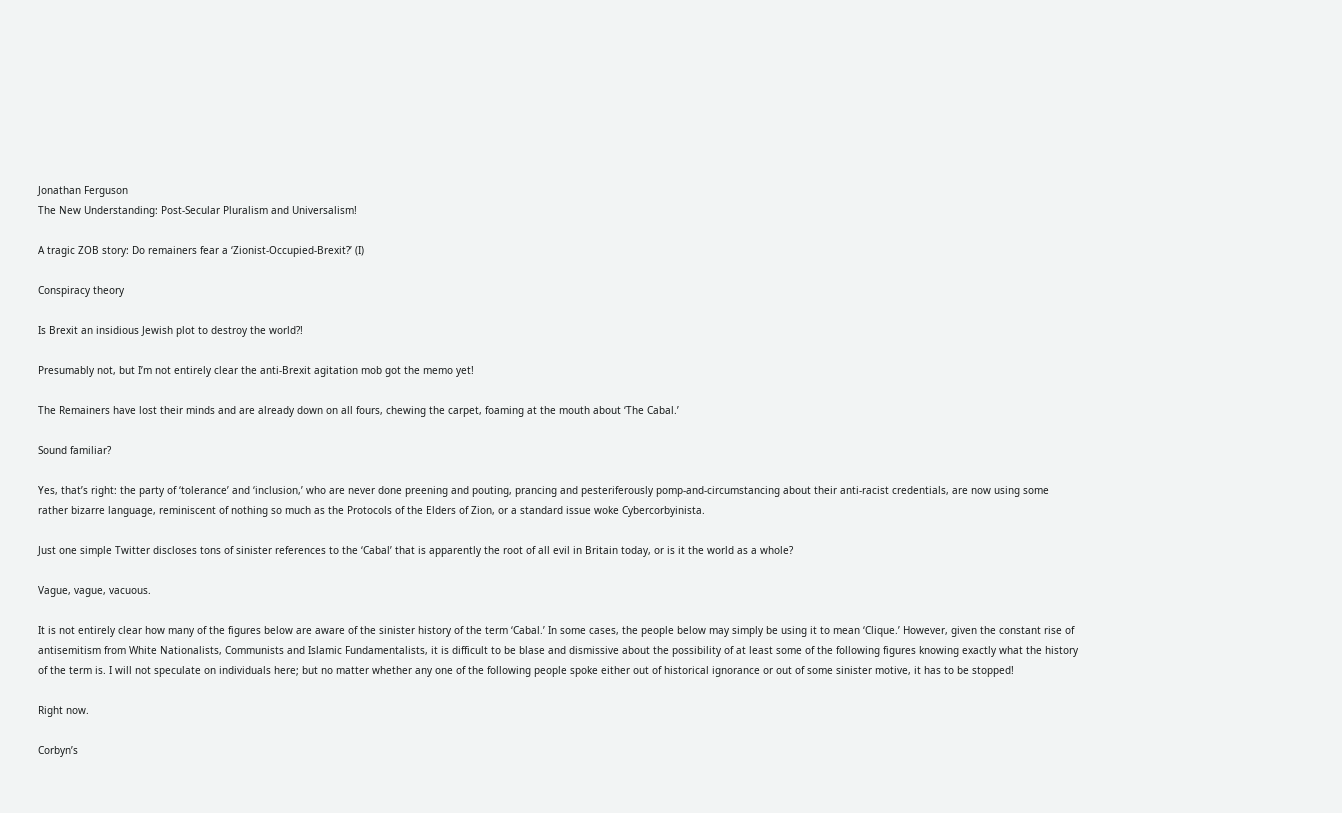Jonathan Ferguson
The New Understanding: Post-Secular Pluralism and Universalism!

A tragic ZOB story: Do remainers fear a ‘Zionist-Occupied-Brexit?’ (I)

Conspiracy theory

Is Brexit an insidious Jewish plot to destroy the world?!

Presumably not, but I’m not entirely clear the anti-Brexit agitation mob got the memo yet!

The Remainers have lost their minds and are already down on all fours, chewing the carpet, foaming at the mouth about ‘The Cabal.’

Sound familiar?

Yes, that’s right: the party of ‘tolerance’ and ‘inclusion,’ who are never done preening and pouting, prancing and pesteriferously pomp-and-circumstancing about their anti-racist credentials, are now using some rather bizarre language, reminiscent of nothing so much as the Protocols of the Elders of Zion, or a standard issue woke Cybercorbyinista.

Just one simple Twitter discloses tons of sinister references to the ‘Cabal’ that is apparently the root of all evil in Britain today, or is it the world as a whole?

Vague, vague, vacuous.

It is not entirely clear how many of the figures below are aware of the sinister history of the term ‘Cabal.’ In some cases, the people below may simply be using it to mean ‘Clique.’ However, given the constant rise of antisemitism from White Nationalists, Communists and Islamic Fundamentalists, it is difficult to be blase and dismissive about the possibility of at least some of the following figures knowing exactly what the history of the term is. I will not speculate on individuals here; but no matter whether any one of the following people spoke either out of historical ignorance or out of some sinister motive, it has to be stopped!

Right now.

Corbyn’s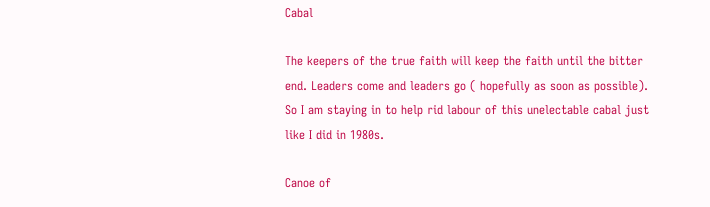Cabal

The keepers of the true faith will keep the faith until the bitter end. Leaders come and leaders go ( hopefully as soon as possible). So I am staying in to help rid labour of this unelectable cabal just like I did in 1980s.

Canoe of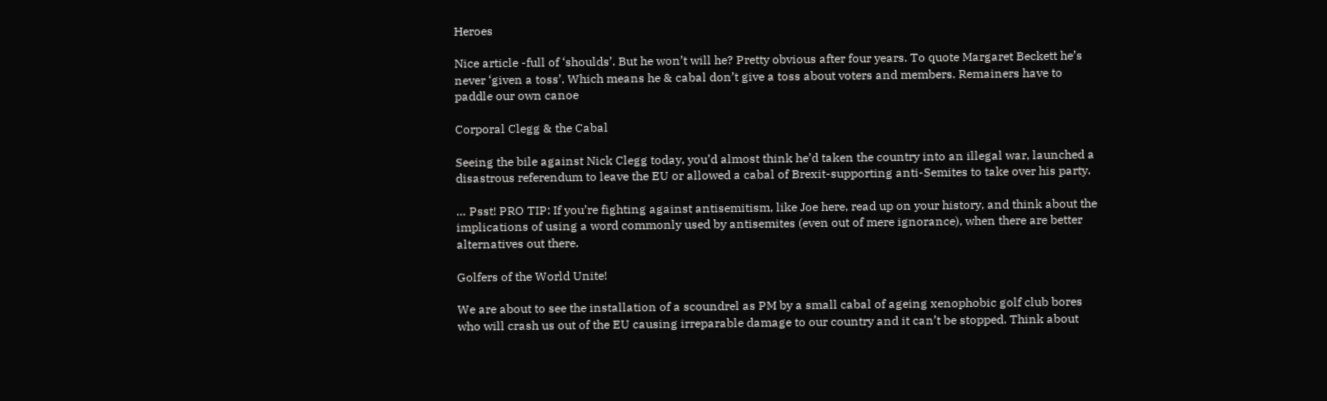Heroes

Nice article -full of ‘shoulds’. But he won’t will he? Pretty obvious after four years. To quote Margaret Beckett he’s never ‘given a toss’. Which means he & cabal don’t give a toss about voters and members. Remainers have to paddle our own canoe

Corporal Clegg & the Cabal

Seeing the bile against Nick Clegg today, you’d almost think he’d taken the country into an illegal war, launched a disastrous referendum to leave the EU or allowed a cabal of Brexit-supporting anti-Semites to take over his party.

… Psst! PRO TIP: If you’re fighting against antisemitism, like Joe here, read up on your history, and think about the implications of using a word commonly used by antisemites (even out of mere ignorance), when there are better alternatives out there.

Golfers of the World Unite!

We are about to see the installation of a scoundrel as PM by a small cabal of ageing xenophobic golf club bores who will crash us out of the EU causing irreparable damage to our country and it can’t be stopped. Think about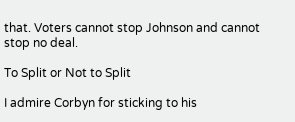that. Voters cannot stop Johnson and cannot stop no deal.

To Split or Not to Split

I admire Corbyn for sticking to his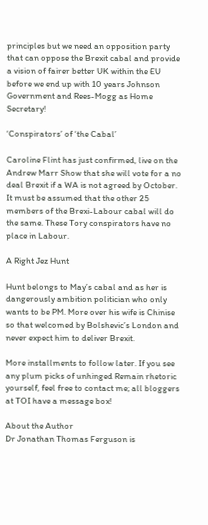principles but we need an opposition party that can oppose the Brexit cabal and provide a vision of fairer better UK within the EU before we end up with 10 years Johnson Government and Rees-Mogg as Home Secretary!

‘Conspirators’ of ‘the Cabal’

Caroline Flint has just confirmed, live on the Andrew Marr Show that she will vote for a no deal Brexit if a WA is not agreed by October. It must be assumed that the other 25 members of the Brexi-Labour cabal will do the same. These Tory conspirators have no place in Labour.

A Right Jez Hunt

Hunt belongs to May’s cabal and as her is dangerously ambition politician who only wants to be PM. More over his wife is Chinise so that welcomed by Bolshevic’s London and never expect him to deliver Brexit.

More installments to follow later. If you see any plum picks of unhinged Remain rhetoric yourself, feel free to contact me; all bloggers at TOI have a message box!

About the Author
Dr Jonathan Thomas Ferguson is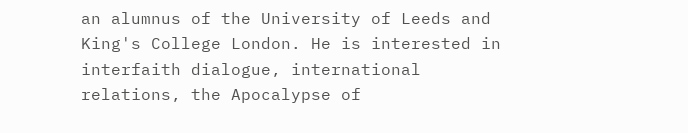an alumnus of the University of Leeds and King's College London. He is interested in interfaith dialogue, international relations, the Apocalypse of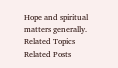Hope and spiritual matters generally.
Related Topics
Related Posts